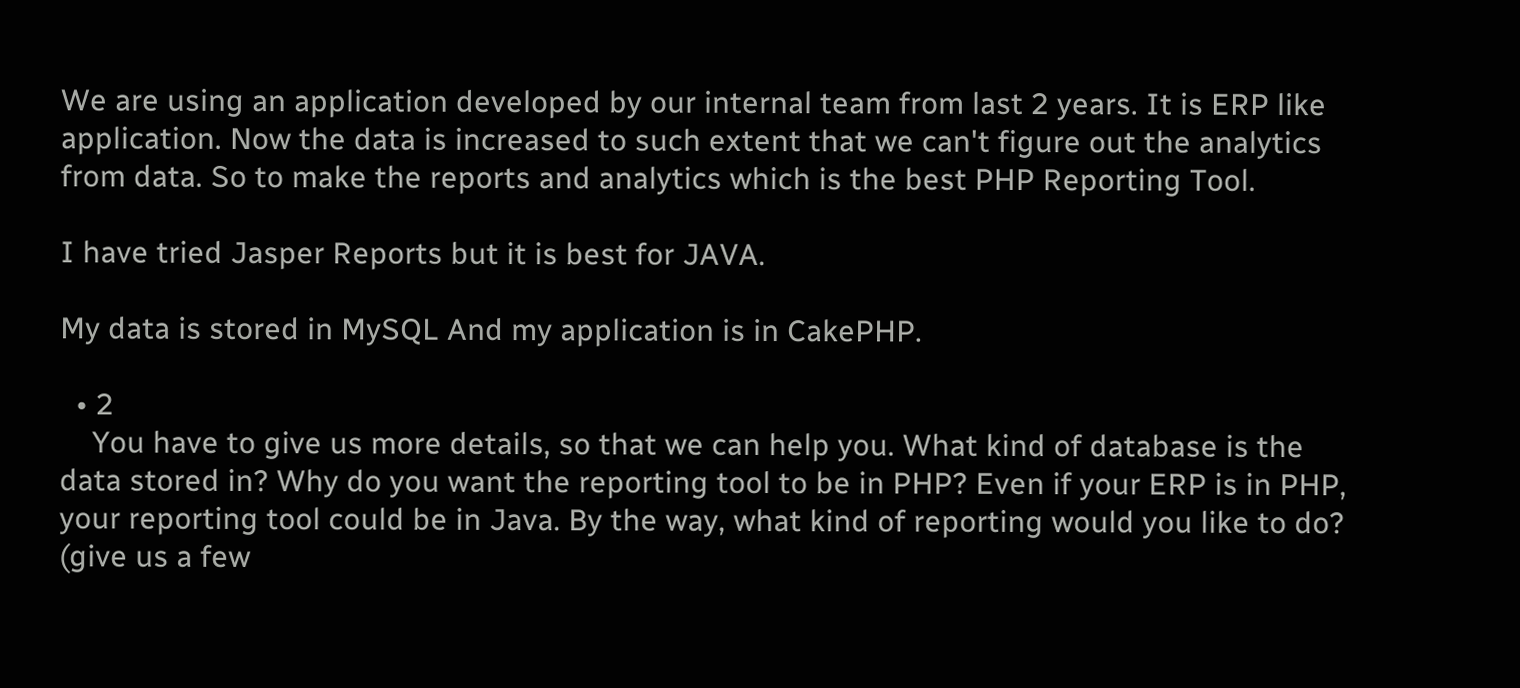We are using an application developed by our internal team from last 2 years. It is ERP like application. Now the data is increased to such extent that we can't figure out the analytics from data. So to make the reports and analytics which is the best PHP Reporting Tool.

I have tried Jasper Reports but it is best for JAVA.

My data is stored in MySQL And my application is in CakePHP.

  • 2
    You have to give us more details, so that we can help you. What kind of database is the data stored in? Why do you want the reporting tool to be in PHP? Even if your ERP is in PHP, your reporting tool could be in Java. By the way, what kind of reporting would you like to do? (give us a few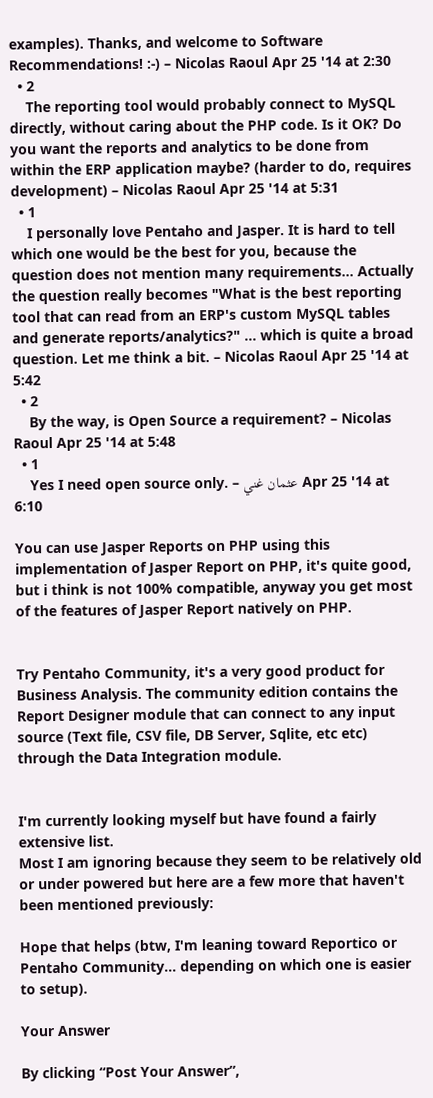examples). Thanks, and welcome to Software Recommendations! :-) – Nicolas Raoul Apr 25 '14 at 2:30
  • 2
    The reporting tool would probably connect to MySQL directly, without caring about the PHP code. Is it OK? Do you want the reports and analytics to be done from within the ERP application maybe? (harder to do, requires development) – Nicolas Raoul Apr 25 '14 at 5:31
  • 1
    I personally love Pentaho and Jasper. It is hard to tell which one would be the best for you, because the question does not mention many requirements... Actually the question really becomes "What is the best reporting tool that can read from an ERP's custom MySQL tables and generate reports/analytics?" ... which is quite a broad question. Let me think a bit. – Nicolas Raoul Apr 25 '14 at 5:42
  • 2
    By the way, is Open Source a requirement? – Nicolas Raoul Apr 25 '14 at 5:48
  • 1
    Yes I need open source only. – عثمان غني Apr 25 '14 at 6:10

You can use Jasper Reports on PHP using this implementation of Jasper Report on PHP, it's quite good, but i think is not 100% compatible, anyway you get most of the features of Jasper Report natively on PHP.


Try Pentaho Community, it's a very good product for Business Analysis. The community edition contains the Report Designer module that can connect to any input source (Text file, CSV file, DB Server, Sqlite, etc etc) through the Data Integration module.


I'm currently looking myself but have found a fairly extensive list.
Most I am ignoring because they seem to be relatively old or under powered but here are a few more that haven't been mentioned previously:

Hope that helps (btw, I'm leaning toward Reportico or Pentaho Community... depending on which one is easier to setup).

Your Answer

By clicking “Post Your Answer”,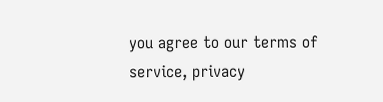you agree to our terms of service, privacy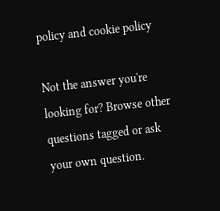policy and cookie policy

Not the answer you're looking for? Browse other questions tagged or ask your own question.